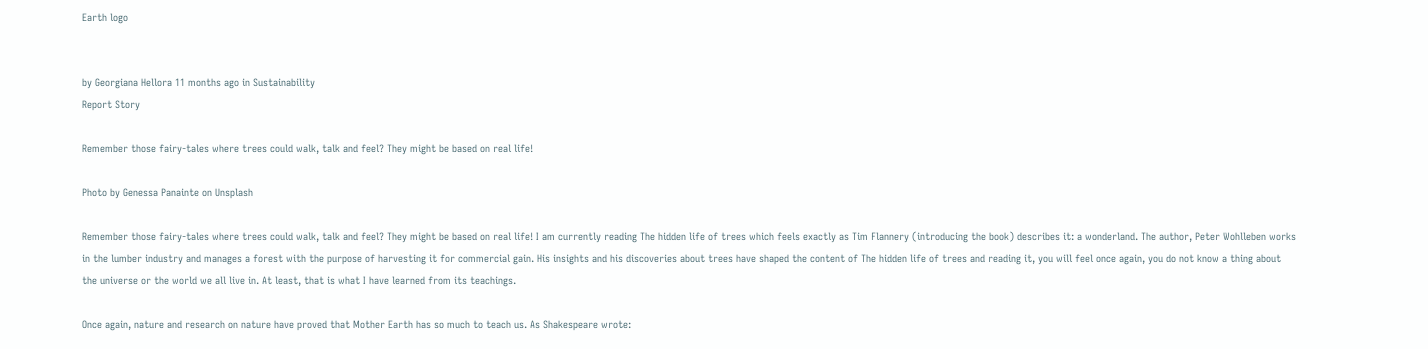Earth logo


by Georgiana Hellora 11 months ago in Sustainability
Report Story

Remember those fairy-tales where trees could walk, talk and feel? They might be based on real life!

Photo by Genessa Panainte on Unsplash

Remember those fairy-tales where trees could walk, talk and feel? They might be based on real life! I am currently reading The hidden life of trees which feels exactly as Tim Flannery (introducing the book) describes it: a wonderland. The author, Peter Wohlleben works in the lumber industry and manages a forest with the purpose of harvesting it for commercial gain. His insights and his discoveries about trees have shaped the content of The hidden life of trees and reading it, you will feel once again, you do not know a thing about the universe or the world we all live in. At least, that is what I have learned from its teachings.

Once again, nature and research on nature have proved that Mother Earth has so much to teach us. As Shakespeare wrote: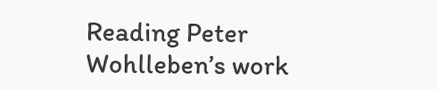Reading Peter Wohlleben’s work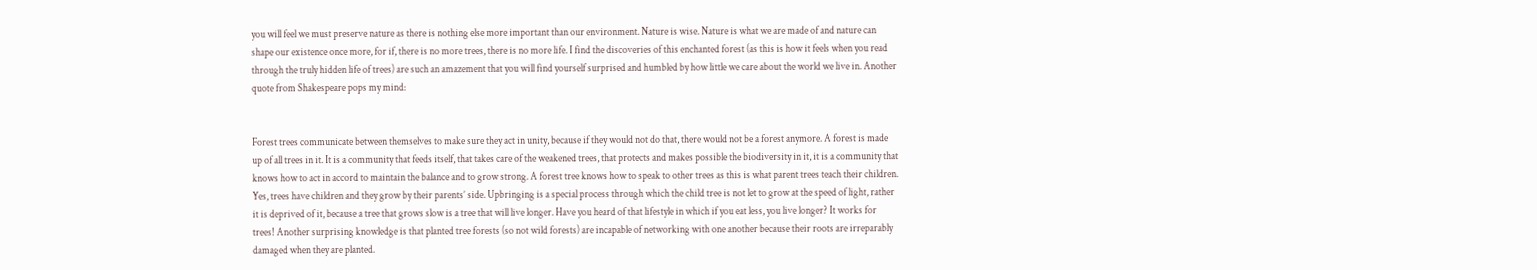you will feel we must preserve nature as there is nothing else more important than our environment. Nature is wise. Nature is what we are made of and nature can shape our existence once more, for if, there is no more trees, there is no more life. I find the discoveries of this enchanted forest (as this is how it feels when you read through the truly hidden life of trees) are such an amazement that you will find yourself surprised and humbled by how little we care about the world we live in. Another quote from Shakespeare pops my mind:


Forest trees communicate between themselves to make sure they act in unity, because if they would not do that, there would not be a forest anymore. A forest is made up of all trees in it. It is a community that feeds itself, that takes care of the weakened trees, that protects and makes possible the biodiversity in it, it is a community that knows how to act in accord to maintain the balance and to grow strong. A forest tree knows how to speak to other trees as this is what parent trees teach their children. Yes, trees have children and they grow by their parents’ side. Upbringing is a special process through which the child tree is not let to grow at the speed of light, rather it is deprived of it, because a tree that grows slow is a tree that will live longer. Have you heard of that lifestyle in which if you eat less, you live longer? It works for trees! Another surprising knowledge is that planted tree forests (so not wild forests) are incapable of networking with one another because their roots are irreparably damaged when they are planted.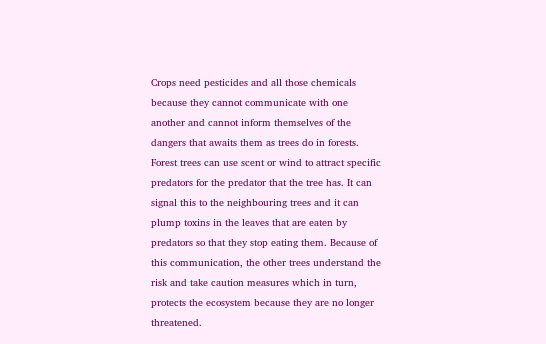Crops need pesticides and all those chemicals because they cannot communicate with one another and cannot inform themselves of the dangers that awaits them as trees do in forests. Forest trees can use scent or wind to attract specific predators for the predator that the tree has. It can signal this to the neighbouring trees and it can plump toxins in the leaves that are eaten by predators so that they stop eating them. Because of this communication, the other trees understand the risk and take caution measures which in turn, protects the ecosystem because they are no longer threatened.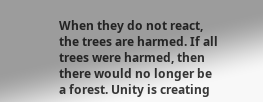When they do not react, the trees are harmed. If all trees were harmed, then there would no longer be a forest. Unity is creating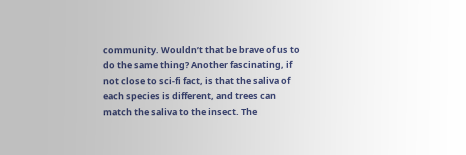community. Wouldn’t that be brave of us to do the same thing? Another fascinating, if not close to sci-fi fact, is that the saliva of each species is different, and trees can match the saliva to the insect. The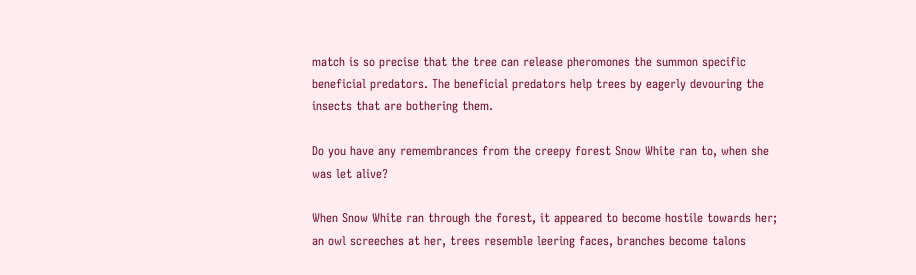match is so precise that the tree can release pheromones the summon specific beneficial predators. The beneficial predators help trees by eagerly devouring the insects that are bothering them.

Do you have any remembrances from the creepy forest Snow White ran to, when she was let alive?

When Snow White ran through the forest, it appeared to become hostile towards her; an owl screeches at her, trees resemble leering faces, branches become talons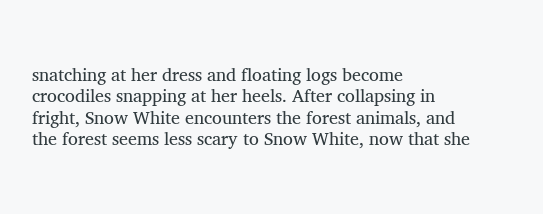snatching at her dress and floating logs become crocodiles snapping at her heels. After collapsing in fright, Snow White encounters the forest animals, and the forest seems less scary to Snow White, now that she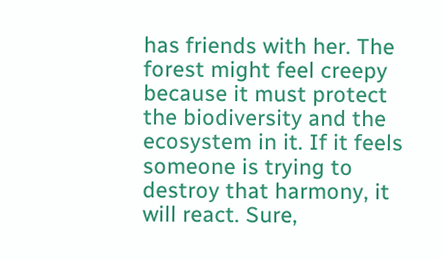has friends with her. The forest might feel creepy because it must protect the biodiversity and the ecosystem in it. If it feels someone is trying to destroy that harmony, it will react. Sure,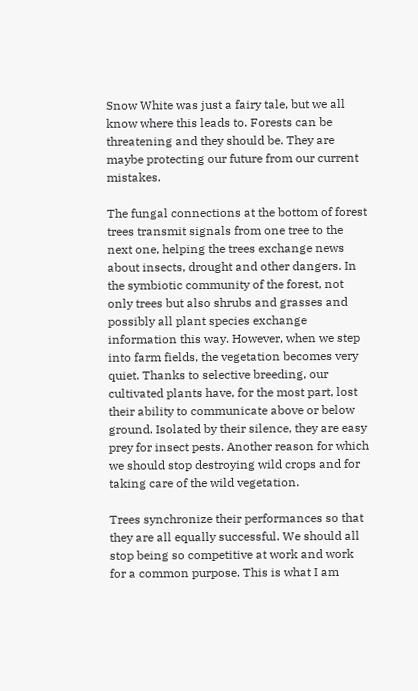Snow White was just a fairy tale, but we all know where this leads to. Forests can be threatening and they should be. They are maybe protecting our future from our current mistakes.

The fungal connections at the bottom of forest trees transmit signals from one tree to the next one, helping the trees exchange news about insects, drought and other dangers. In the symbiotic community of the forest, not only trees but also shrubs and grasses and possibly all plant species exchange information this way. However, when we step into farm fields, the vegetation becomes very quiet. Thanks to selective breeding, our cultivated plants have, for the most part, lost their ability to communicate above or below ground. Isolated by their silence, they are easy prey for insect pests. Another reason for which we should stop destroying wild crops and for taking care of the wild vegetation.

Trees synchronize their performances so that they are all equally successful. We should all stop being so competitive at work and work for a common purpose. This is what I am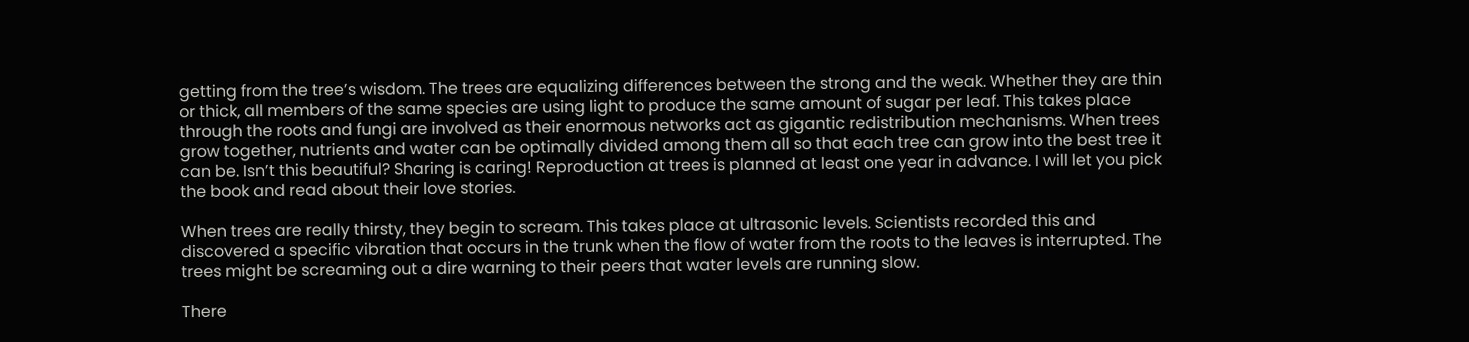getting from the tree’s wisdom. The trees are equalizing differences between the strong and the weak. Whether they are thin or thick, all members of the same species are using light to produce the same amount of sugar per leaf. This takes place through the roots and fungi are involved as their enormous networks act as gigantic redistribution mechanisms. When trees grow together, nutrients and water can be optimally divided among them all so that each tree can grow into the best tree it can be. Isn’t this beautiful? Sharing is caring! Reproduction at trees is planned at least one year in advance. I will let you pick the book and read about their love stories.

When trees are really thirsty, they begin to scream. This takes place at ultrasonic levels. Scientists recorded this and discovered a specific vibration that occurs in the trunk when the flow of water from the roots to the leaves is interrupted. The trees might be screaming out a dire warning to their peers that water levels are running slow.

There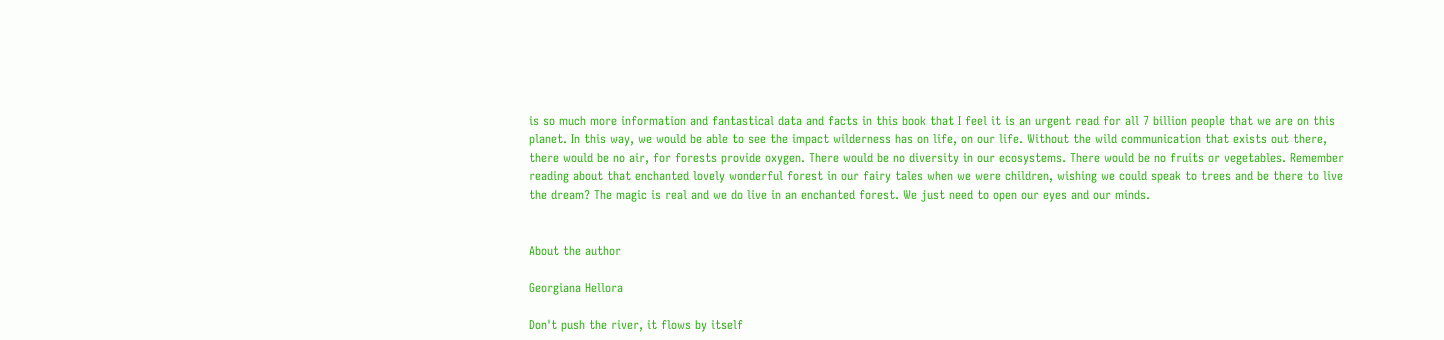is so much more information and fantastical data and facts in this book that I feel it is an urgent read for all 7 billion people that we are on this planet. In this way, we would be able to see the impact wilderness has on life, on our life. Without the wild communication that exists out there, there would be no air, for forests provide oxygen. There would be no diversity in our ecosystems. There would be no fruits or vegetables. Remember reading about that enchanted lovely wonderful forest in our fairy tales when we were children, wishing we could speak to trees and be there to live the dream? The magic is real and we do live in an enchanted forest. We just need to open our eyes and our minds.


About the author

Georgiana Hellora

Don't push the river, it flows by itself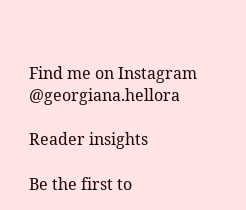Find me on Instagram @georgiana.hellora

Reader insights

Be the first to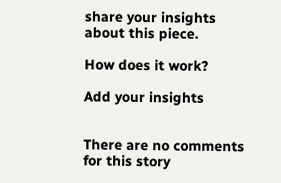share your insights about this piece.

How does it work?

Add your insights


There are no comments for this story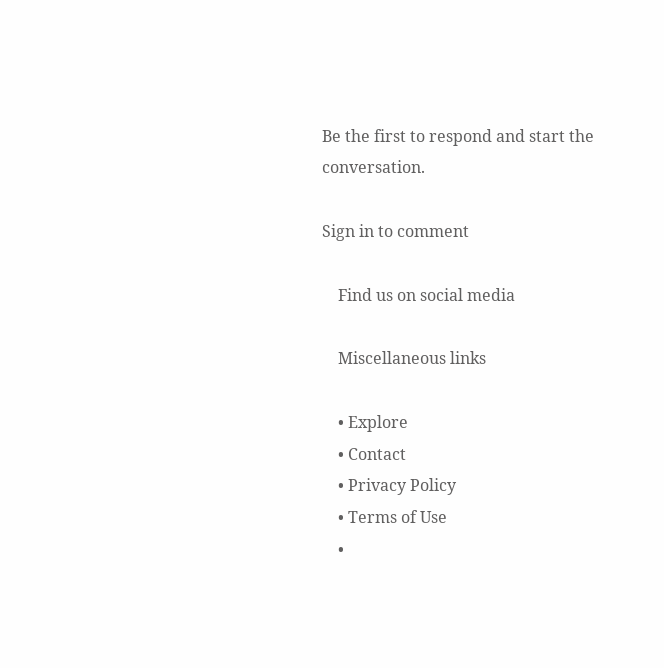Be the first to respond and start the conversation.

Sign in to comment

    Find us on social media

    Miscellaneous links

    • Explore
    • Contact
    • Privacy Policy
    • Terms of Use
    •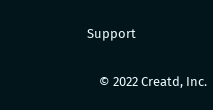Support

    © 2022 Creatd, Inc.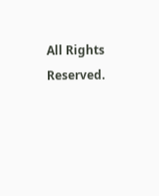All Rights Reserved.